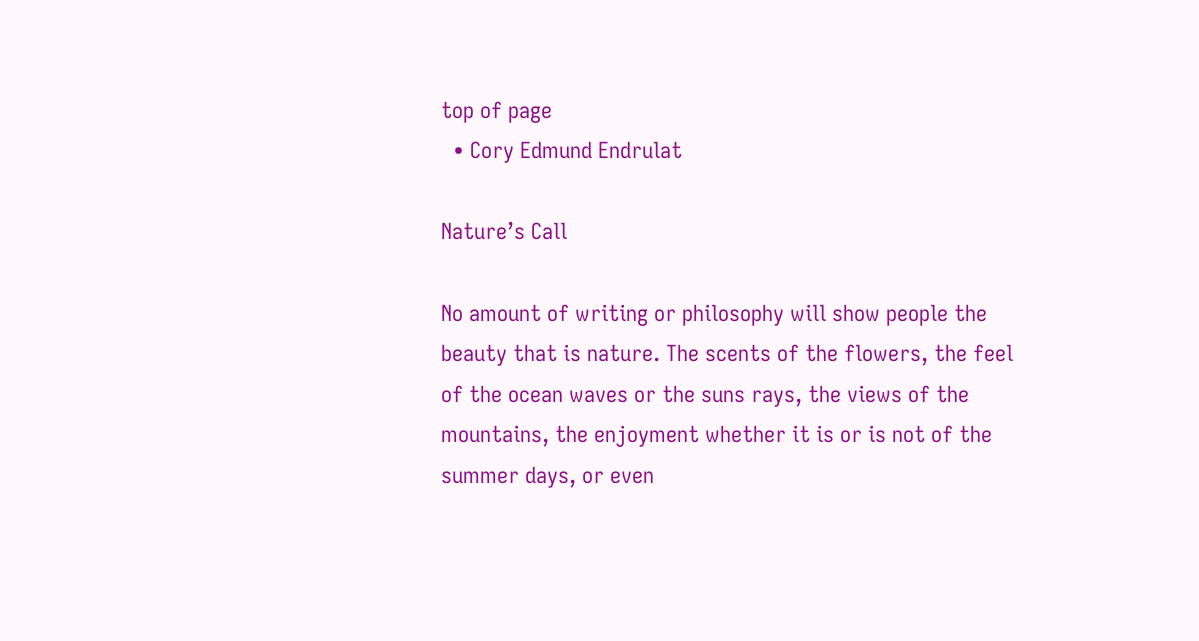top of page
  • Cory Edmund Endrulat

Nature’s Call

No amount of writing or philosophy will show people the beauty that is nature. The scents of the flowers, the feel of the ocean waves or the suns rays, the views of the mountains, the enjoyment whether it is or is not of the summer days, or even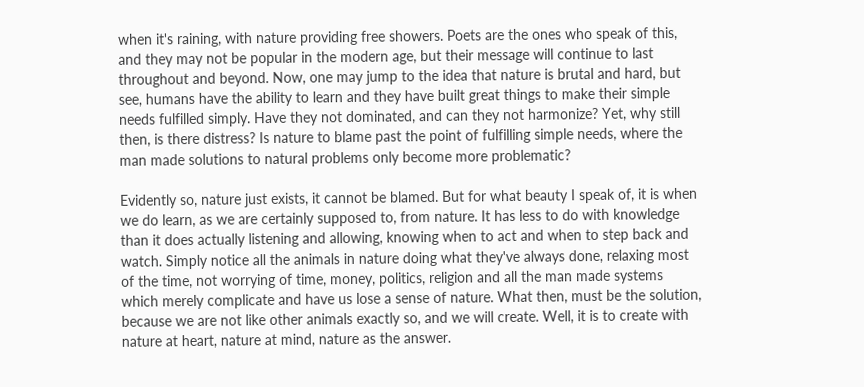when it's raining, with nature providing free showers. Poets are the ones who speak of this, and they may not be popular in the modern age, but their message will continue to last throughout and beyond. Now, one may jump to the idea that nature is brutal and hard, but see, humans have the ability to learn and they have built great things to make their simple needs fulfilled simply. Have they not dominated, and can they not harmonize? Yet, why still then, is there distress? Is nature to blame past the point of fulfilling simple needs, where the man made solutions to natural problems only become more problematic?

Evidently so, nature just exists, it cannot be blamed. But for what beauty I speak of, it is when we do learn, as we are certainly supposed to, from nature. It has less to do with knowledge than it does actually listening and allowing, knowing when to act and when to step back and watch. Simply notice all the animals in nature doing what they've always done, relaxing most of the time, not worrying of time, money, politics, religion and all the man made systems which merely complicate and have us lose a sense of nature. What then, must be the solution, because we are not like other animals exactly so, and we will create. Well, it is to create with nature at heart, nature at mind, nature as the answer.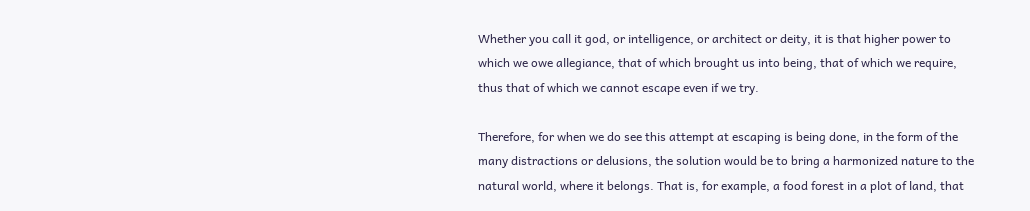Whether you call it god, or intelligence, or architect or deity, it is that higher power to which we owe allegiance, that of which brought us into being, that of which we require, thus that of which we cannot escape even if we try.

Therefore, for when we do see this attempt at escaping is being done, in the form of the many distractions or delusions, the solution would be to bring a harmonized nature to the natural world, where it belongs. That is, for example, a food forest in a plot of land, that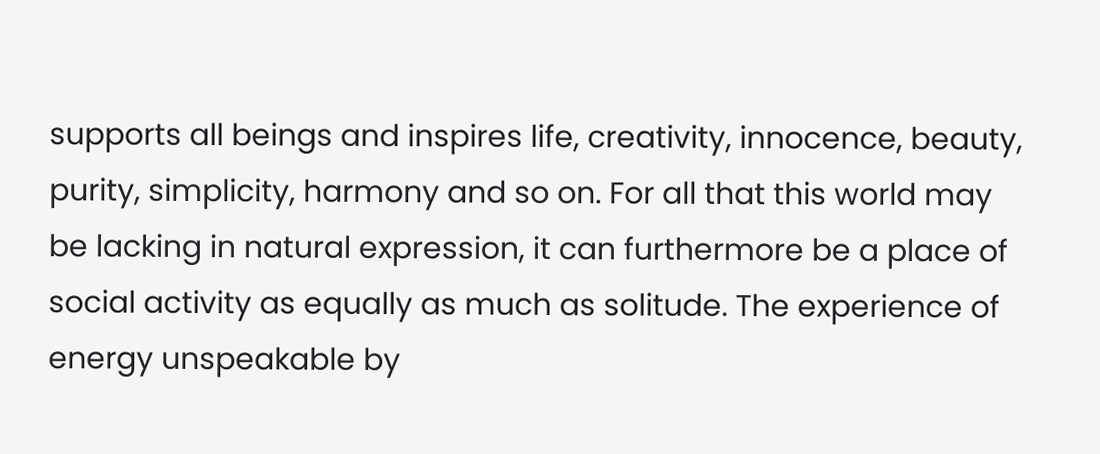supports all beings and inspires life, creativity, innocence, beauty, purity, simplicity, harmony and so on. For all that this world may be lacking in natural expression, it can furthermore be a place of social activity as equally as much as solitude. The experience of energy unspeakable by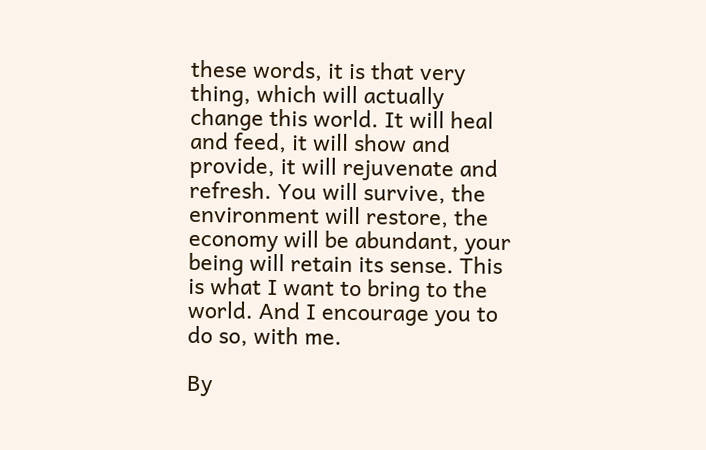these words, it is that very thing, which will actually change this world. It will heal and feed, it will show and provide, it will rejuvenate and refresh. You will survive, the environment will restore, the economy will be abundant, your being will retain its sense. This is what I want to bring to the world. And I encourage you to do so, with me.

By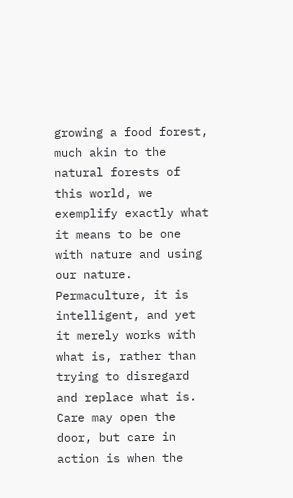growing a food forest, much akin to the natural forests of this world, we exemplify exactly what it means to be one with nature and using our nature. Permaculture, it is intelligent, and yet it merely works with what is, rather than trying to disregard and replace what is. Care may open the door, but care in action is when the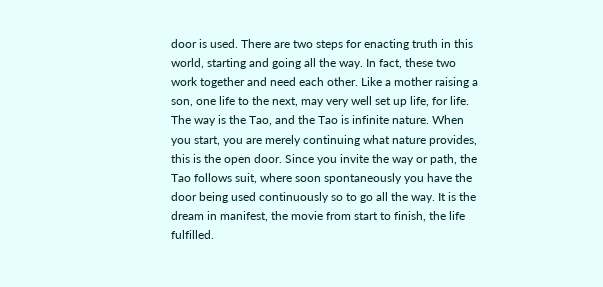door is used. There are two steps for enacting truth in this world, starting and going all the way. In fact, these two work together and need each other. Like a mother raising a son, one life to the next, may very well set up life, for life. The way is the Tao, and the Tao is infinite nature. When you start, you are merely continuing what nature provides, this is the open door. Since you invite the way or path, the Tao follows suit, where soon spontaneously you have the door being used continuously so to go all the way. It is the dream in manifest, the movie from start to finish, the life fulfilled.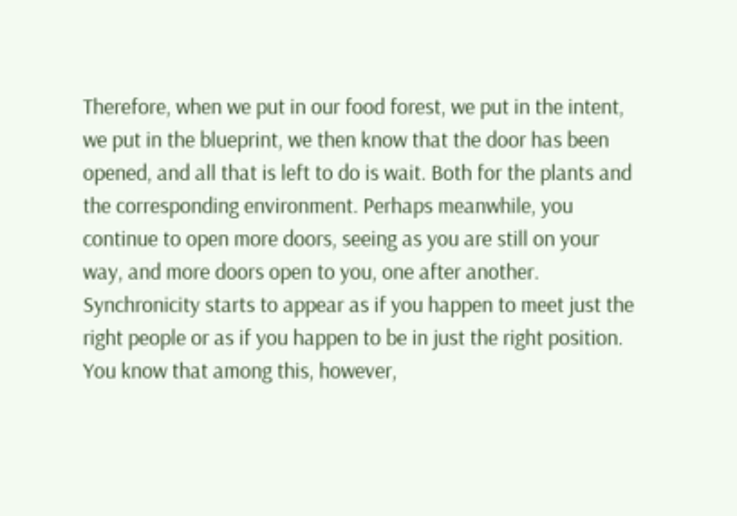Therefore, when we put in our food forest, we put in the intent, we put in the blueprint, we then know that the door has been opened, and all that is left to do is wait. Both for the plants and the corresponding environment. Perhaps meanwhile, you continue to open more doors, seeing as you are still on your way, and more doors open to you, one after another. Synchronicity starts to appear as if you happen to meet just the right people or as if you happen to be in just the right position. You know that among this, however,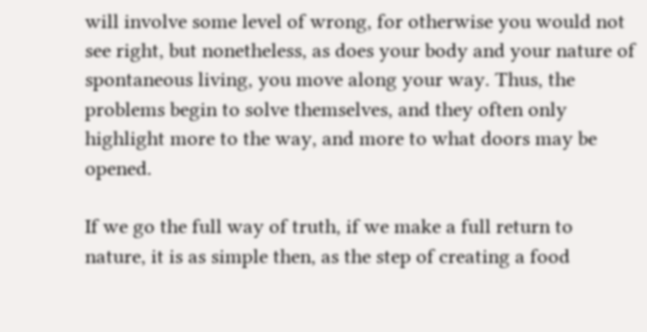will involve some level of wrong, for otherwise you would not see right, but nonetheless, as does your body and your nature of spontaneous living, you move along your way. Thus, the problems begin to solve themselves, and they often only highlight more to the way, and more to what doors may be opened.

If we go the full way of truth, if we make a full return to nature, it is as simple then, as the step of creating a food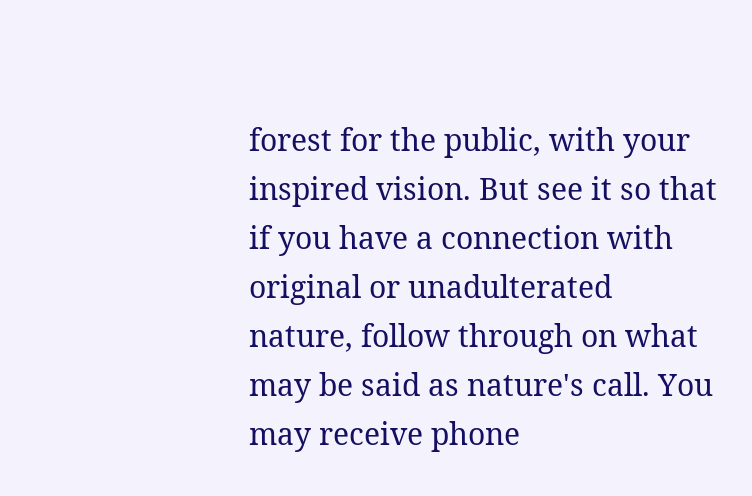forest for the public, with your inspired vision. But see it so that if you have a connection with original or unadulterated nature, follow through on what may be said as nature's call. You may receive phone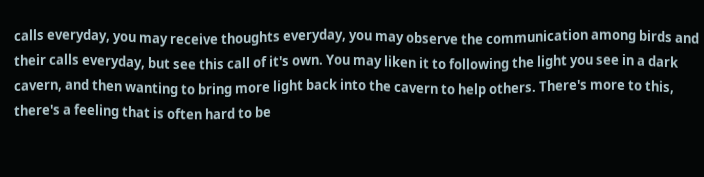calls everyday, you may receive thoughts everyday, you may observe the communication among birds and their calls everyday, but see this call of it's own. You may liken it to following the light you see in a dark cavern, and then wanting to bring more light back into the cavern to help others. There's more to this, there's a feeling that is often hard to be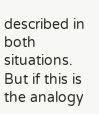described in both situations. But if this is the analogy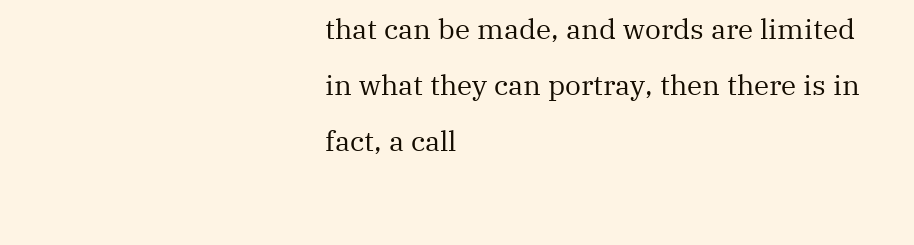that can be made, and words are limited in what they can portray, then there is in fact, a call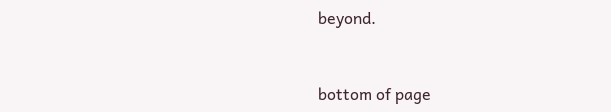beyond.


bottom of page